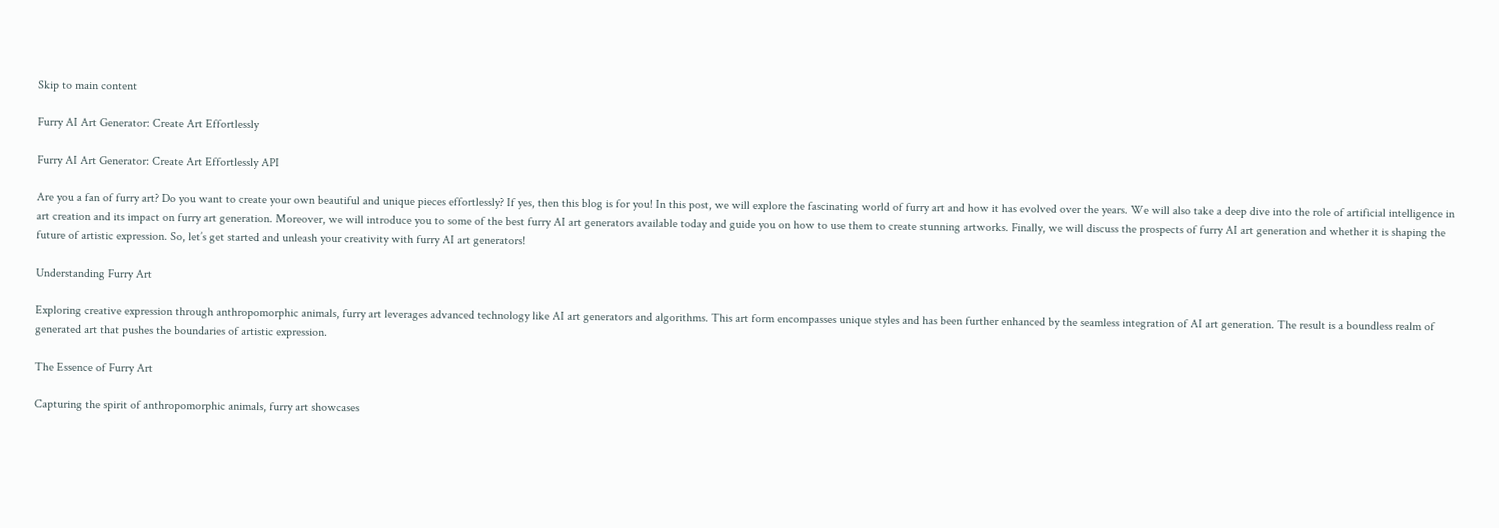Skip to main content

Furry AI Art Generator: Create Art Effortlessly

Furry AI Art Generator: Create Art Effortlessly API

Are you a fan of furry art? Do you want to create your own beautiful and unique pieces effortlessly? If yes, then this blog is for you! In this post, we will explore the fascinating world of furry art and how it has evolved over the years. We will also take a deep dive into the role of artificial intelligence in art creation and its impact on furry art generation. Moreover, we will introduce you to some of the best furry AI art generators available today and guide you on how to use them to create stunning artworks. Finally, we will discuss the prospects of furry AI art generation and whether it is shaping the future of artistic expression. So, let’s get started and unleash your creativity with furry AI art generators!

Understanding Furry Art

Exploring creative expression through anthropomorphic animals, furry art leverages advanced technology like AI art generators and algorithms. This art form encompasses unique styles and has been further enhanced by the seamless integration of AI art generation. The result is a boundless realm of generated art that pushes the boundaries of artistic expression.

The Essence of Furry Art

Capturing the spirit of anthropomorphic animals, furry art showcases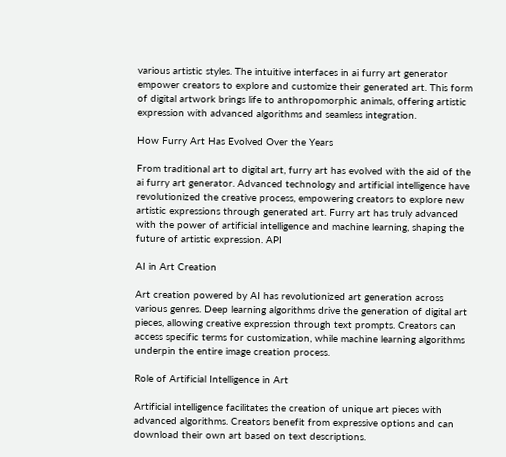various artistic styles. The intuitive interfaces in ai furry art generator empower creators to explore and customize their generated art. This form of digital artwork brings life to anthropomorphic animals, offering artistic expression with advanced algorithms and seamless integration.

How Furry Art Has Evolved Over the Years

From traditional art to digital art, furry art has evolved with the aid of the ai furry art generator. Advanced technology and artificial intelligence have revolutionized the creative process, empowering creators to explore new artistic expressions through generated art. Furry art has truly advanced with the power of artificial intelligence and machine learning, shaping the future of artistic expression. API

AI in Art Creation

Art creation powered by AI has revolutionized art generation across various genres. Deep learning algorithms drive the generation of digital art pieces, allowing creative expression through text prompts. Creators can access specific terms for customization, while machine learning algorithms underpin the entire image creation process.

Role of Artificial Intelligence in Art

Artificial intelligence facilitates the creation of unique art pieces with advanced algorithms. Creators benefit from expressive options and can download their own art based on text descriptions.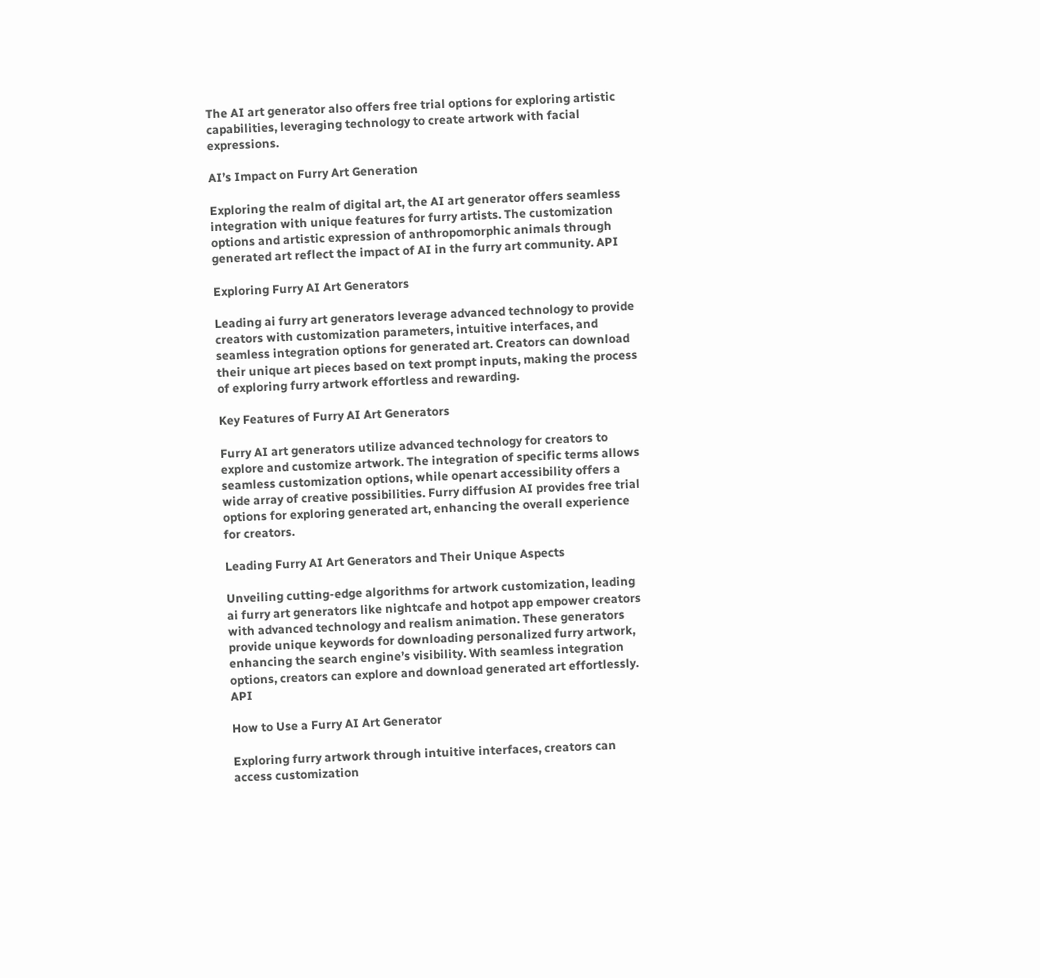The AI art generator also offers free trial options for exploring artistic capabilities, leveraging technology to create artwork with facial expressions.

AI’s Impact on Furry Art Generation

Exploring the realm of digital art, the AI art generator offers seamless integration with unique features for furry artists. The customization options and artistic expression of anthropomorphic animals through generated art reflect the impact of AI in the furry art community. API

Exploring Furry AI Art Generators

Leading ai furry art generators leverage advanced technology to provide creators with customization parameters, intuitive interfaces, and seamless integration options for generated art. Creators can download their unique art pieces based on text prompt inputs, making the process of exploring furry artwork effortless and rewarding.

Key Features of Furry AI Art Generators

Furry AI art generators utilize advanced technology for creators to explore and customize artwork. The integration of specific terms allows seamless customization options, while openart accessibility offers a wide array of creative possibilities. Furry diffusion AI provides free trial options for exploring generated art, enhancing the overall experience for creators.

Leading Furry AI Art Generators and Their Unique Aspects

Unveiling cutting-edge algorithms for artwork customization, leading ai furry art generators like nightcafe and hotpot app empower creators with advanced technology and realism animation. These generators provide unique keywords for downloading personalized furry artwork, enhancing the search engine’s visibility. With seamless integration options, creators can explore and download generated art effortlessly. API

How to Use a Furry AI Art Generator

Exploring furry artwork through intuitive interfaces, creators can access customization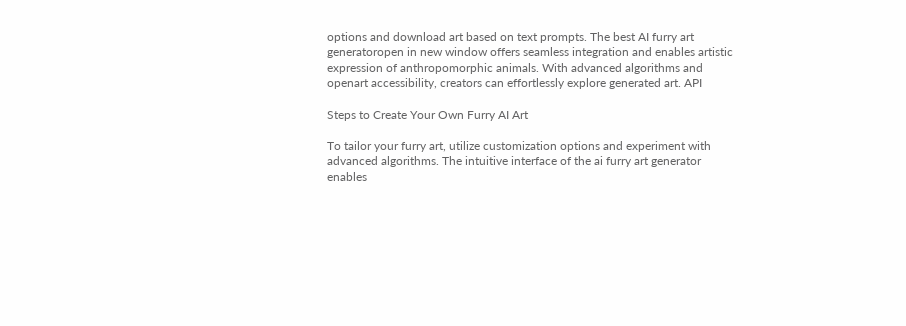options and download art based on text prompts. The best AI furry art generatoropen in new window offers seamless integration and enables artistic expression of anthropomorphic animals. With advanced algorithms and openart accessibility, creators can effortlessly explore generated art. API

Steps to Create Your Own Furry AI Art

To tailor your furry art, utilize customization options and experiment with advanced algorithms. The intuitive interface of the ai furry art generator enables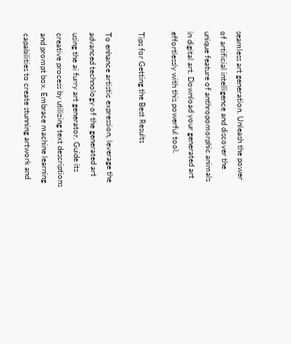seamless art generation. Unleash the power of artificial intelligence and discover the unique feature of anthropomorphic animals in digital art. Download your generated art effortlessly with this powerful tool.

Tips for Getting the Best Results

To enhance artistic expression, leverage the advanced technology of the generated art using the ai furry art generator. Guide its creative process by utilizing text descriptions and prompt box. Embrace machine learning capabilities to create stunning artwork and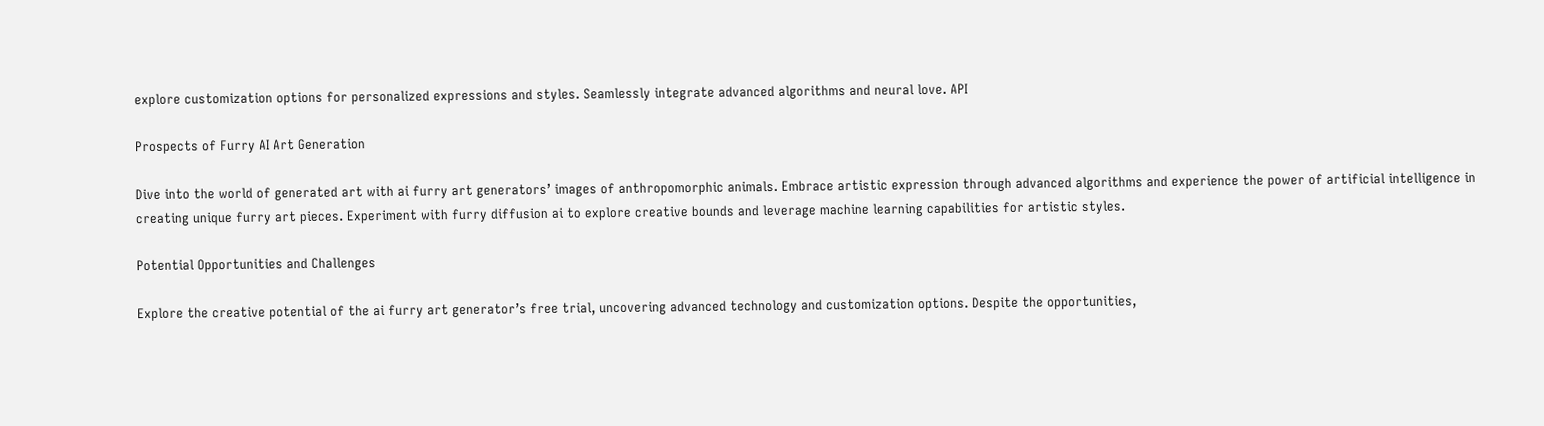explore customization options for personalized expressions and styles. Seamlessly integrate advanced algorithms and neural love. API

Prospects of Furry AI Art Generation

Dive into the world of generated art with ai furry art generators’ images of anthropomorphic animals. Embrace artistic expression through advanced algorithms and experience the power of artificial intelligence in creating unique furry art pieces. Experiment with furry diffusion ai to explore creative bounds and leverage machine learning capabilities for artistic styles.

Potential Opportunities and Challenges

Explore the creative potential of the ai furry art generator’s free trial, uncovering advanced technology and customization options. Despite the opportunities,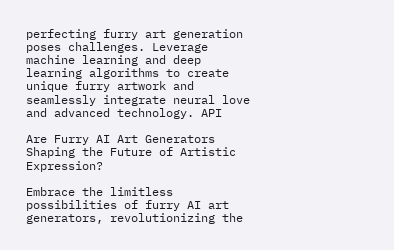perfecting furry art generation poses challenges. Leverage machine learning and deep learning algorithms to create unique furry artwork and seamlessly integrate neural love and advanced technology. API

Are Furry AI Art Generators Shaping the Future of Artistic Expression?

Embrace the limitless possibilities of furry AI art generators, revolutionizing the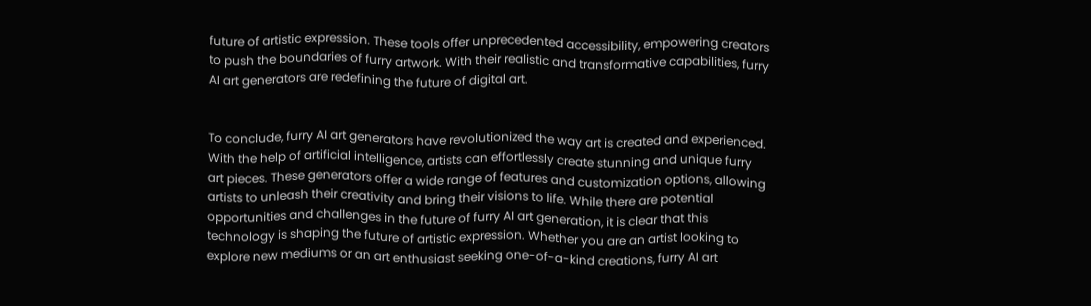future of artistic expression. These tools offer unprecedented accessibility, empowering creators to push the boundaries of furry artwork. With their realistic and transformative capabilities, furry AI art generators are redefining the future of digital art.


To conclude, furry AI art generators have revolutionized the way art is created and experienced. With the help of artificial intelligence, artists can effortlessly create stunning and unique furry art pieces. These generators offer a wide range of features and customization options, allowing artists to unleash their creativity and bring their visions to life. While there are potential opportunities and challenges in the future of furry AI art generation, it is clear that this technology is shaping the future of artistic expression. Whether you are an artist looking to explore new mediums or an art enthusiast seeking one-of-a-kind creations, furry AI art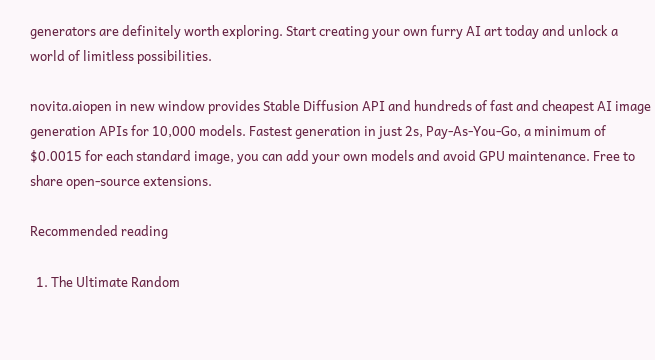generators are definitely worth exploring. Start creating your own furry AI art today and unlock a world of limitless possibilities.

novita.aiopen in new window provides Stable Diffusion API and hundreds of fast and cheapest AI image generation APIs for 10,000 models. Fastest generation in just 2s, Pay-As-You-Go, a minimum of $0.0015 for each standard image, you can add your own models and avoid GPU maintenance. Free to share open-source extensions.

Recommended reading

  1. The Ultimate Random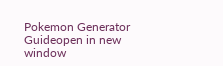Pokemon Generator Guideopen in new window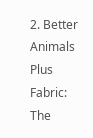2. Better Animals Plus Fabric: The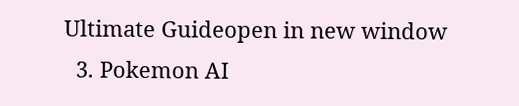Ultimate Guideopen in new window
  3. Pokemon AI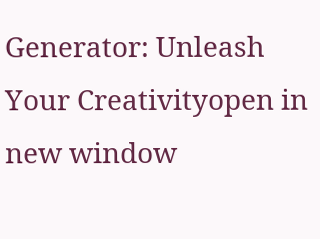Generator: Unleash Your Creativityopen in new window